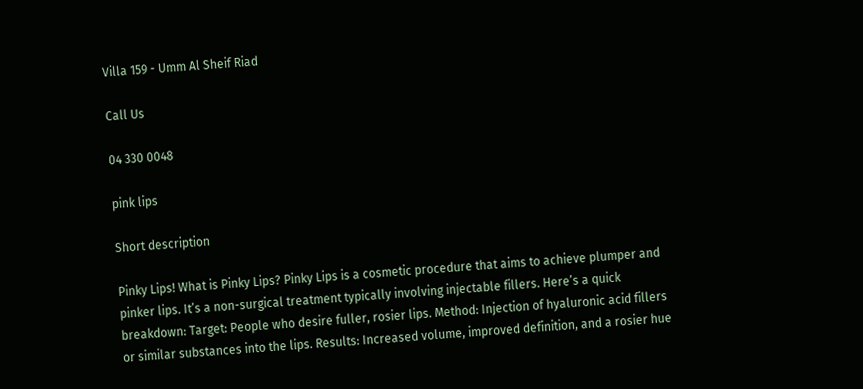Villa 159 - Umm Al Sheif Riad

Call Us

04 330 0048

pink lips

Short description

Pinky Lips! What is Pinky Lips? Pinky Lips is a cosmetic procedure that aims to achieve plumper and pinker lips. It’s a non-surgical treatment typically involving injectable fillers. Here’s a quick breakdown: Target: People who desire fuller, rosier lips. Method: Injection of hyaluronic acid fillers or similar substances into the lips. Results: Increased volume, improved definition, and a rosier hue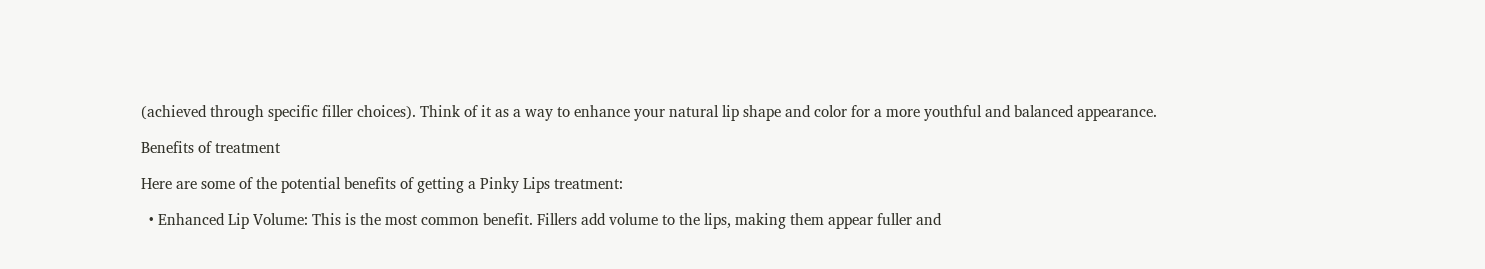(achieved through specific filler choices). Think of it as a way to enhance your natural lip shape and color for a more youthful and balanced appearance.

Benefits of treatment

Here are some of the potential benefits of getting a Pinky Lips treatment:

  • Enhanced Lip Volume: This is the most common benefit. Fillers add volume to the lips, making them appear fuller and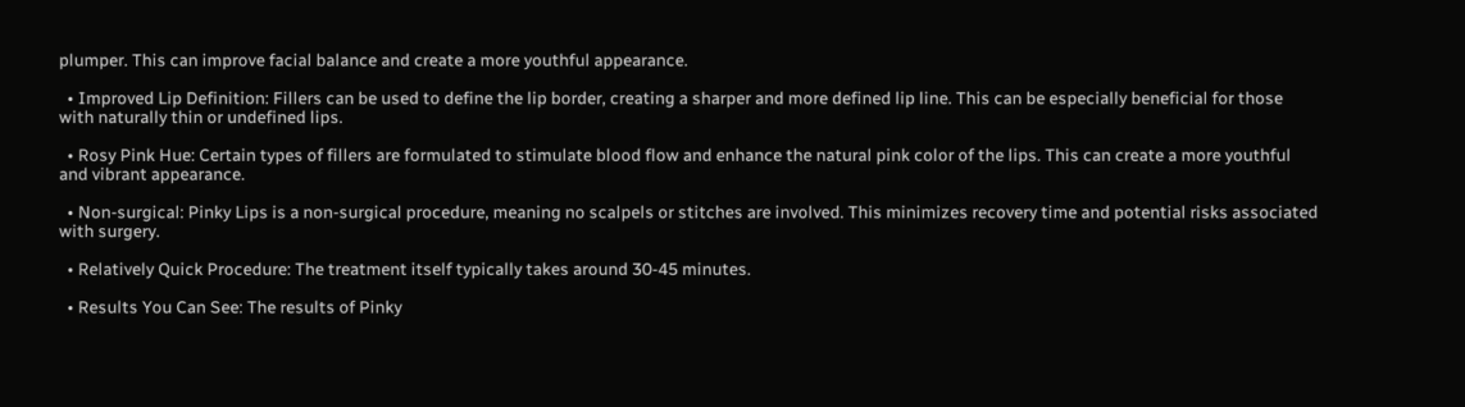plumper. This can improve facial balance and create a more youthful appearance.

  • Improved Lip Definition: Fillers can be used to define the lip border, creating a sharper and more defined lip line. This can be especially beneficial for those with naturally thin or undefined lips.

  • Rosy Pink Hue: Certain types of fillers are formulated to stimulate blood flow and enhance the natural pink color of the lips. This can create a more youthful and vibrant appearance.

  • Non-surgical: Pinky Lips is a non-surgical procedure, meaning no scalpels or stitches are involved. This minimizes recovery time and potential risks associated with surgery.

  • Relatively Quick Procedure: The treatment itself typically takes around 30-45 minutes.

  • Results You Can See: The results of Pinky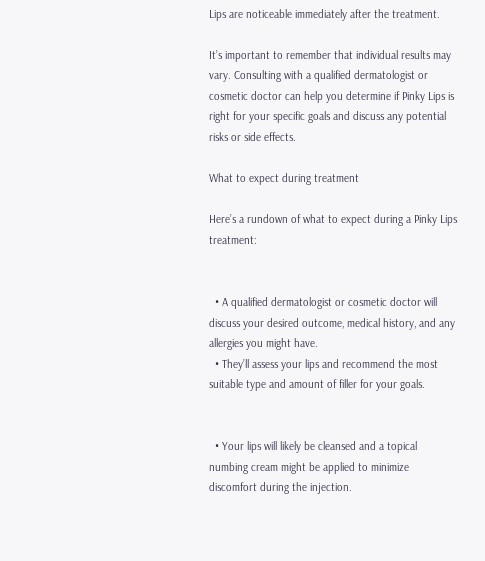Lips are noticeable immediately after the treatment.

It’s important to remember that individual results may vary. Consulting with a qualified dermatologist or cosmetic doctor can help you determine if Pinky Lips is right for your specific goals and discuss any potential risks or side effects.

What to expect during treatment

Here’s a rundown of what to expect during a Pinky Lips treatment:


  • A qualified dermatologist or cosmetic doctor will discuss your desired outcome, medical history, and any allergies you might have.
  • They’ll assess your lips and recommend the most suitable type and amount of filler for your goals.


  • Your lips will likely be cleansed and a topical numbing cream might be applied to minimize discomfort during the injection.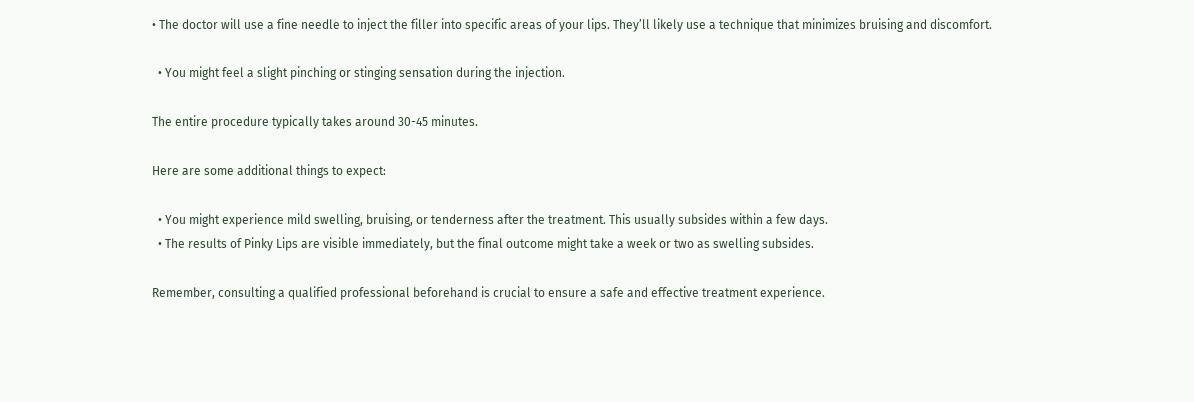• The doctor will use a fine needle to inject the filler into specific areas of your lips. They’ll likely use a technique that minimizes bruising and discomfort.

  • You might feel a slight pinching or stinging sensation during the injection.

The entire procedure typically takes around 30-45 minutes.

Here are some additional things to expect:

  • You might experience mild swelling, bruising, or tenderness after the treatment. This usually subsides within a few days.
  • The results of Pinky Lips are visible immediately, but the final outcome might take a week or two as swelling subsides.

Remember, consulting a qualified professional beforehand is crucial to ensure a safe and effective treatment experience.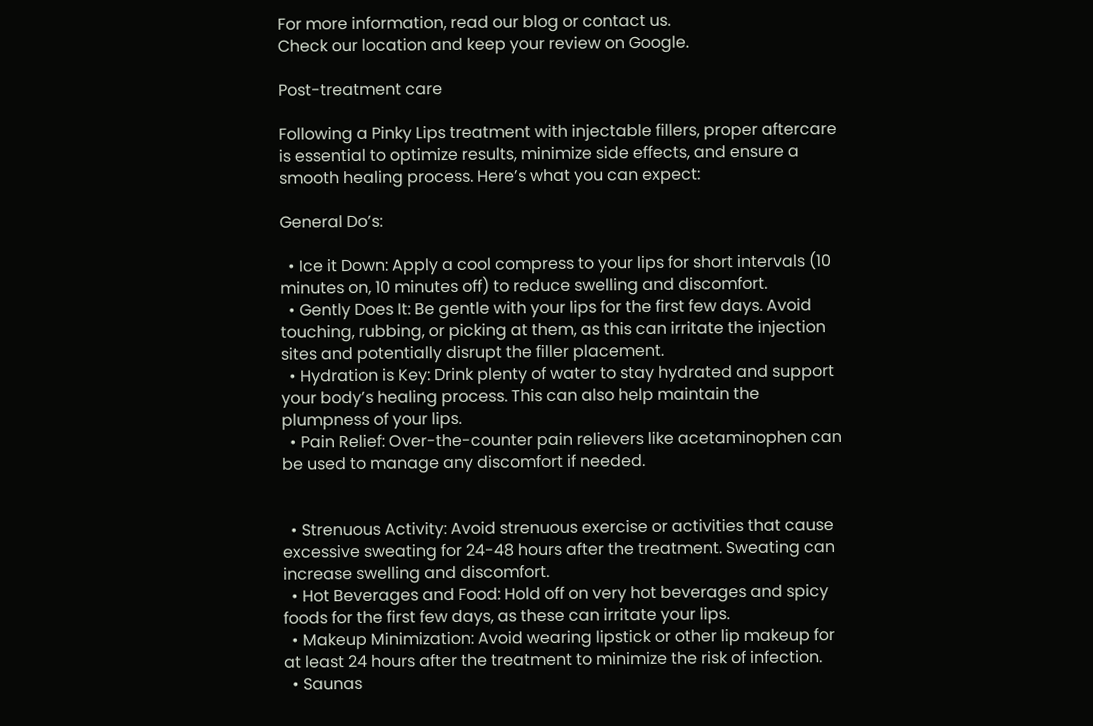For more information, read our blog or contact us.
Check our location and keep your review on Google.

Post-treatment care

Following a Pinky Lips treatment with injectable fillers, proper aftercare is essential to optimize results, minimize side effects, and ensure a smooth healing process. Here’s what you can expect:

General Do’s:

  • Ice it Down: Apply a cool compress to your lips for short intervals (10 minutes on, 10 minutes off) to reduce swelling and discomfort.
  • Gently Does It: Be gentle with your lips for the first few days. Avoid touching, rubbing, or picking at them, as this can irritate the injection sites and potentially disrupt the filler placement.
  • Hydration is Key: Drink plenty of water to stay hydrated and support your body’s healing process. This can also help maintain the plumpness of your lips.
  • Pain Relief: Over-the-counter pain relievers like acetaminophen can be used to manage any discomfort if needed.


  • Strenuous Activity: Avoid strenuous exercise or activities that cause excessive sweating for 24-48 hours after the treatment. Sweating can increase swelling and discomfort.
  • Hot Beverages and Food: Hold off on very hot beverages and spicy foods for the first few days, as these can irritate your lips.
  • Makeup Minimization: Avoid wearing lipstick or other lip makeup for at least 24 hours after the treatment to minimize the risk of infection.
  • Saunas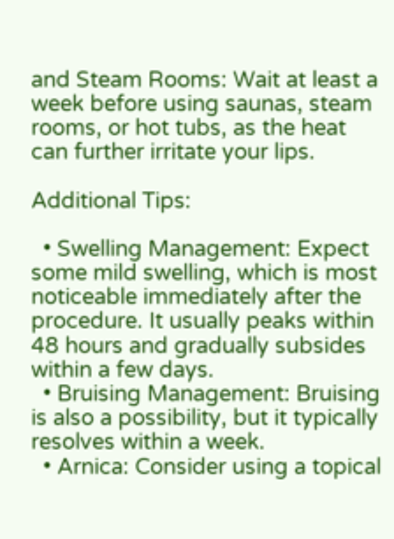and Steam Rooms: Wait at least a week before using saunas, steam rooms, or hot tubs, as the heat can further irritate your lips.

Additional Tips:

  • Swelling Management: Expect some mild swelling, which is most noticeable immediately after the procedure. It usually peaks within 48 hours and gradually subsides within a few days.
  • Bruising Management: Bruising is also a possibility, but it typically resolves within a week.
  • Arnica: Consider using a topical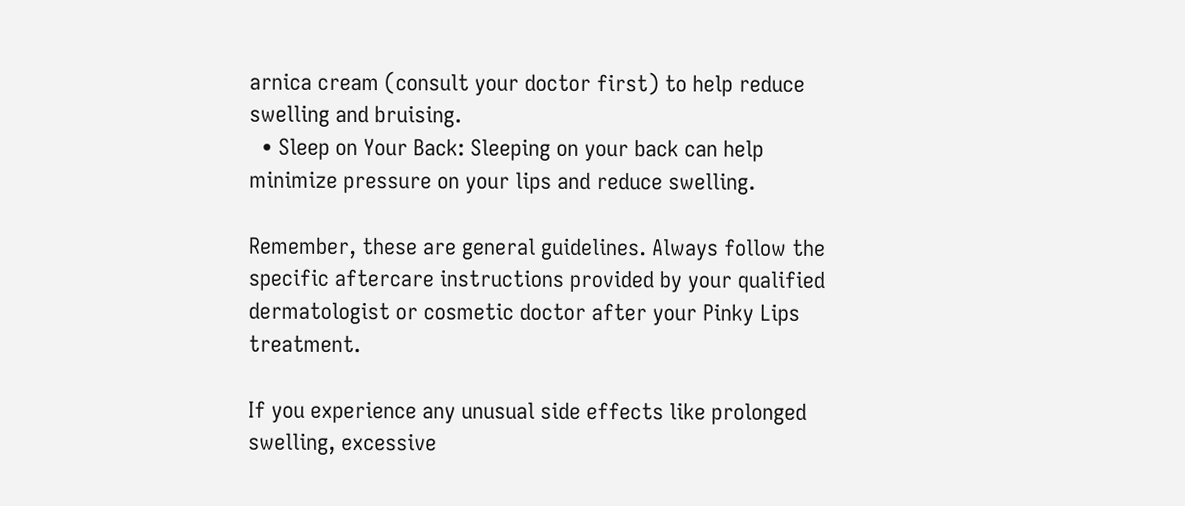arnica cream (consult your doctor first) to help reduce swelling and bruising.
  • Sleep on Your Back: Sleeping on your back can help minimize pressure on your lips and reduce swelling.

Remember, these are general guidelines. Always follow the specific aftercare instructions provided by your qualified dermatologist or cosmetic doctor after your Pinky Lips treatment.

If you experience any unusual side effects like prolonged swelling, excessive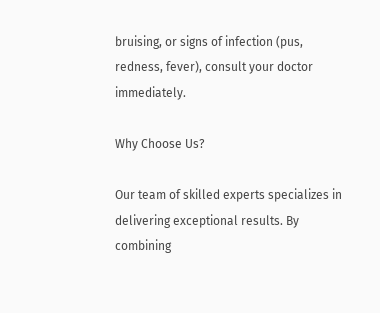bruising, or signs of infection (pus, redness, fever), consult your doctor immediately.

Why Choose Us?

Our team of skilled experts specializes in delivering exceptional results. By combining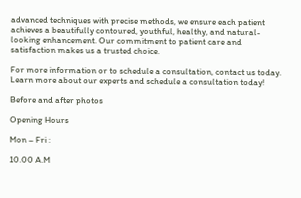advanced techniques with precise methods, we ensure each patient achieves a beautifully contoured, youthful, healthy, and natural-looking enhancement. Our commitment to patient care and satisfaction makes us a trusted choice.

For more information or to schedule a consultation, contact us today. Learn more about our experts and schedule a consultation today!

Before and after photos

Opening Hours

Mon – Fri :

10.00 A.M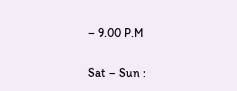– 9.00 P.M

Sat – Sun :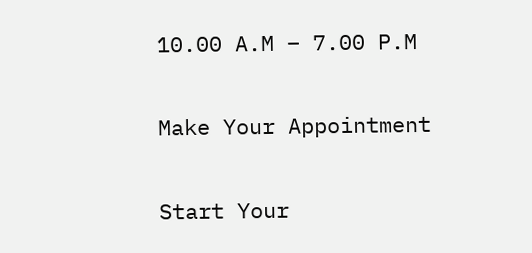10.00 A.M – 7.00 P.M

Make Your Appointment

Start Your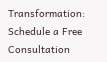Transformation: Schedule a Free Consultation